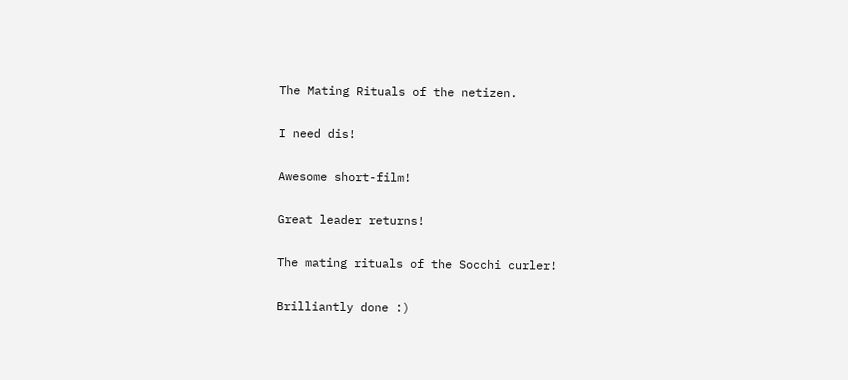The Mating Rituals of the netizen.

I need dis!

Awesome short-film!

Great leader returns!

The mating rituals of the Socchi curler!

Brilliantly done :)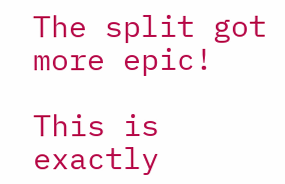The split got more epic!

This is exactly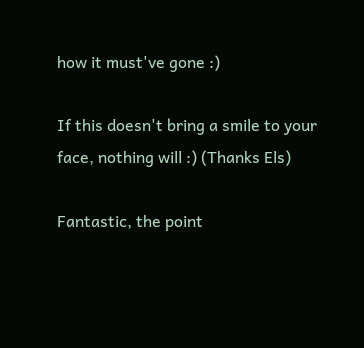how it must've gone :)

If this doesn't bring a smile to your face, nothing will :) (Thanks Els)

Fantastic, the point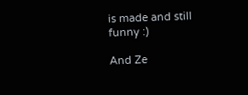is made and still funny :)

And Ze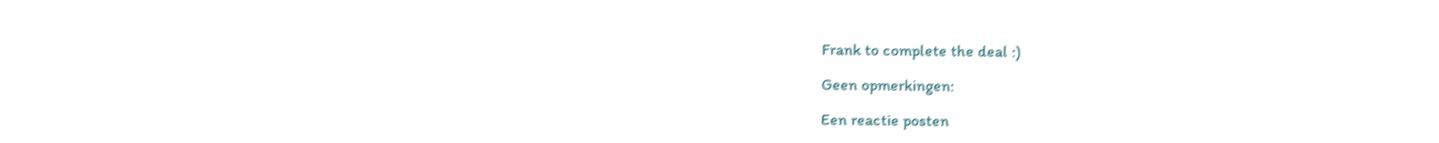Frank to complete the deal :)

Geen opmerkingen:

Een reactie posten